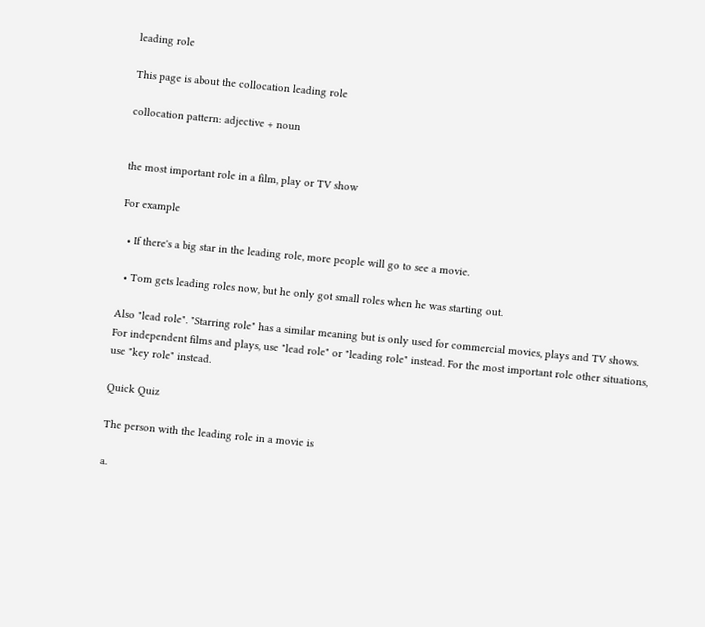leading role

This page is about the collocation leading role

collocation pattern: adjective + noun


the most important role in a film, play or TV show

For example

  • If there's a big star in the leading role, more people will go to see a movie.

  • Tom gets leading roles now, but he only got small roles when he was starting out.

Also "lead role". "Starring role" has a similar meaning but is only used for commercial movies, plays and TV shows. For independent films and plays, use "lead role" or "leading role" instead. For the most important role other situations, use "key role" instead.

Quick Quiz

The person with the leading role in a movie is

a.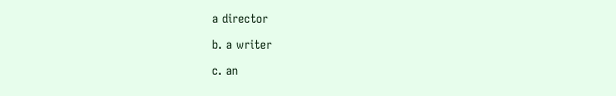a director

b. a writer

c. an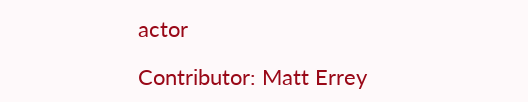actor

Contributor: Matt Errey